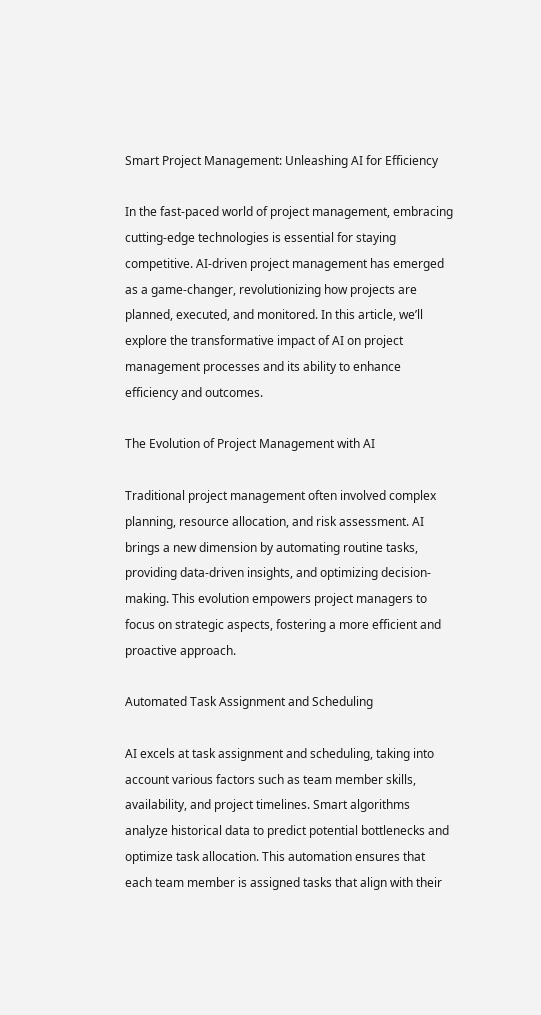Smart Project Management: Unleashing AI for Efficiency

In the fast-paced world of project management, embracing cutting-edge technologies is essential for staying competitive. AI-driven project management has emerged as a game-changer, revolutionizing how projects are planned, executed, and monitored. In this article, we’ll explore the transformative impact of AI on project management processes and its ability to enhance efficiency and outcomes.

The Evolution of Project Management with AI

Traditional project management often involved complex planning, resource allocation, and risk assessment. AI brings a new dimension by automating routine tasks, providing data-driven insights, and optimizing decision-making. This evolution empowers project managers to focus on strategic aspects, fostering a more efficient and proactive approach.

Automated Task Assignment and Scheduling

AI excels at task assignment and scheduling, taking into account various factors such as team member skills, availability, and project timelines. Smart algorithms analyze historical data to predict potential bottlenecks and optimize task allocation. This automation ensures that each team member is assigned tasks that align with their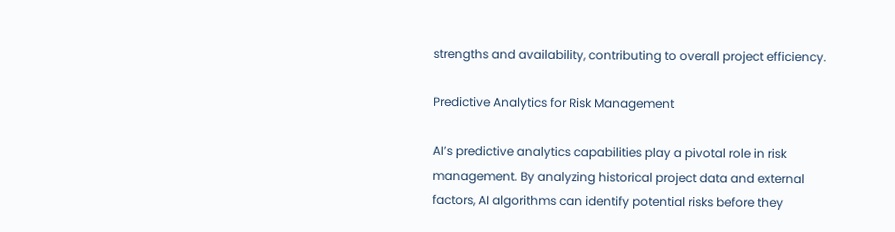strengths and availability, contributing to overall project efficiency.

Predictive Analytics for Risk Management

AI’s predictive analytics capabilities play a pivotal role in risk management. By analyzing historical project data and external factors, AI algorithms can identify potential risks before they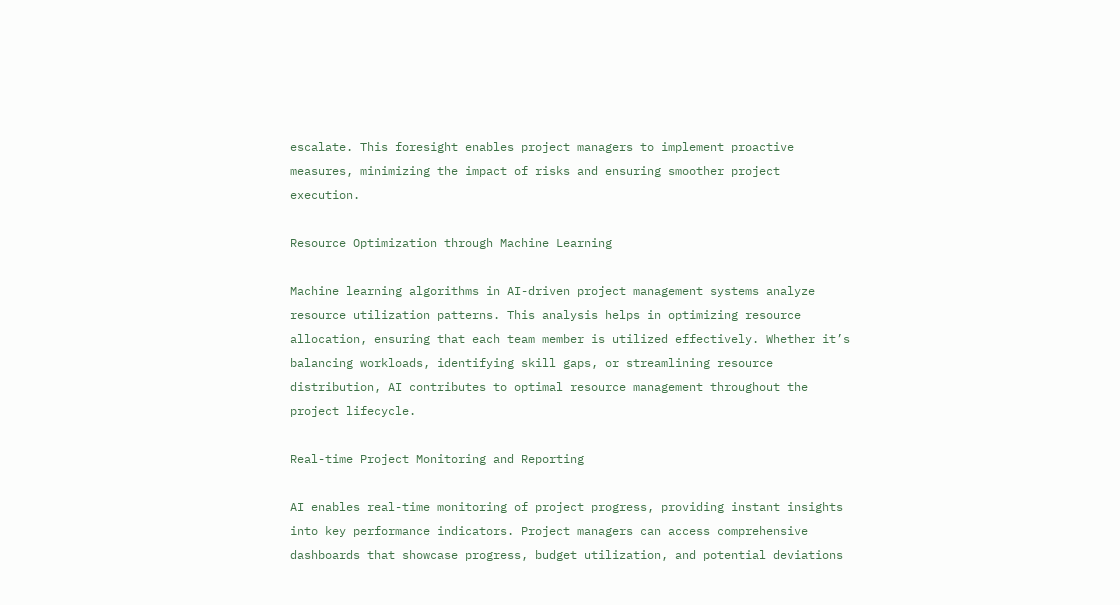escalate. This foresight enables project managers to implement proactive measures, minimizing the impact of risks and ensuring smoother project execution.

Resource Optimization through Machine Learning

Machine learning algorithms in AI-driven project management systems analyze resource utilization patterns. This analysis helps in optimizing resource allocation, ensuring that each team member is utilized effectively. Whether it’s balancing workloads, identifying skill gaps, or streamlining resource distribution, AI contributes to optimal resource management throughout the project lifecycle.

Real-time Project Monitoring and Reporting

AI enables real-time monitoring of project progress, providing instant insights into key performance indicators. Project managers can access comprehensive dashboards that showcase progress, budget utilization, and potential deviations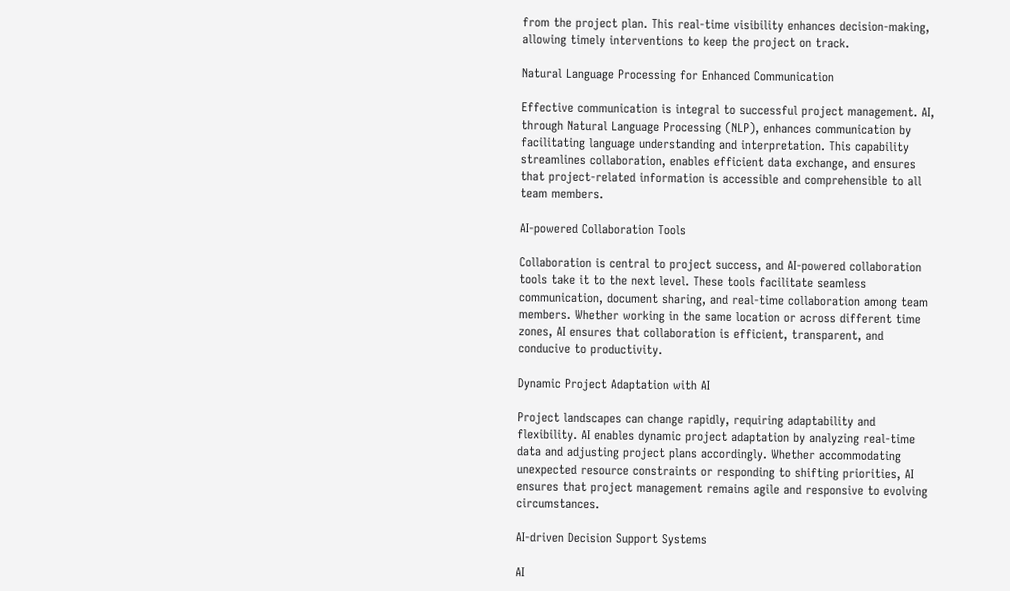from the project plan. This real-time visibility enhances decision-making, allowing timely interventions to keep the project on track.

Natural Language Processing for Enhanced Communication

Effective communication is integral to successful project management. AI, through Natural Language Processing (NLP), enhances communication by facilitating language understanding and interpretation. This capability streamlines collaboration, enables efficient data exchange, and ensures that project-related information is accessible and comprehensible to all team members.

AI-powered Collaboration Tools

Collaboration is central to project success, and AI-powered collaboration tools take it to the next level. These tools facilitate seamless communication, document sharing, and real-time collaboration among team members. Whether working in the same location or across different time zones, AI ensures that collaboration is efficient, transparent, and conducive to productivity.

Dynamic Project Adaptation with AI

Project landscapes can change rapidly, requiring adaptability and flexibility. AI enables dynamic project adaptation by analyzing real-time data and adjusting project plans accordingly. Whether accommodating unexpected resource constraints or responding to shifting priorities, AI ensures that project management remains agile and responsive to evolving circumstances.

AI-driven Decision Support Systems

AI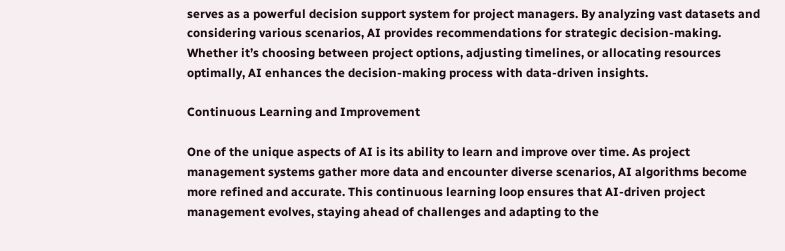serves as a powerful decision support system for project managers. By analyzing vast datasets and considering various scenarios, AI provides recommendations for strategic decision-making. Whether it’s choosing between project options, adjusting timelines, or allocating resources optimally, AI enhances the decision-making process with data-driven insights.

Continuous Learning and Improvement

One of the unique aspects of AI is its ability to learn and improve over time. As project management systems gather more data and encounter diverse scenarios, AI algorithms become more refined and accurate. This continuous learning loop ensures that AI-driven project management evolves, staying ahead of challenges and adapting to the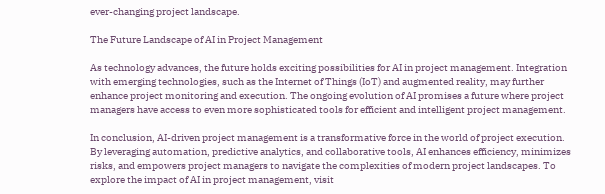ever-changing project landscape.

The Future Landscape of AI in Project Management

As technology advances, the future holds exciting possibilities for AI in project management. Integration with emerging technologies, such as the Internet of Things (IoT) and augmented reality, may further enhance project monitoring and execution. The ongoing evolution of AI promises a future where project managers have access to even more sophisticated tools for efficient and intelligent project management.

In conclusion, AI-driven project management is a transformative force in the world of project execution. By leveraging automation, predictive analytics, and collaborative tools, AI enhances efficiency, minimizes risks, and empowers project managers to navigate the complexities of modern project landscapes. To explore the impact of AI in project management, visit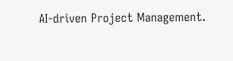AI-driven Project Management.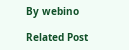By webino

Related Post